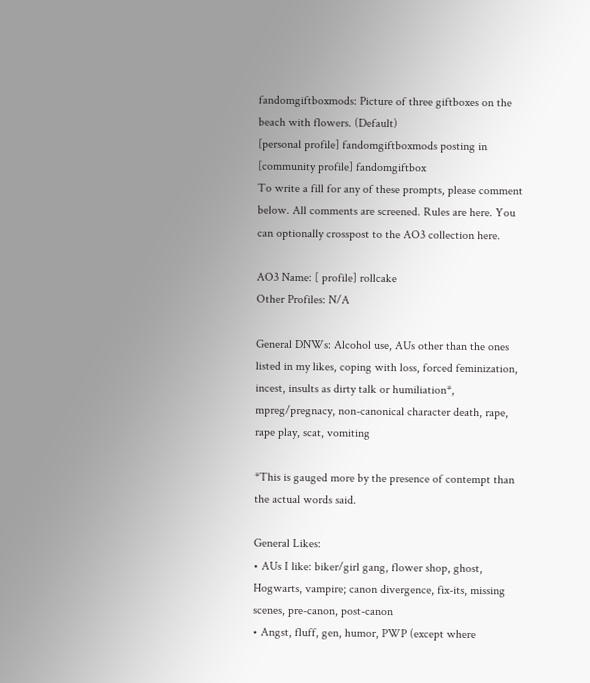fandomgiftboxmods: Picture of three giftboxes on the beach with flowers. (Default)
[personal profile] fandomgiftboxmods posting in [community profile] fandomgiftbox
To write a fill for any of these prompts, please comment below. All comments are screened. Rules are here. You can optionally crosspost to the AO3 collection here.

AO3 Name: [ profile] rollcake
Other Profiles: N/A

General DNWs: Alcohol use, AUs other than the ones listed in my likes, coping with loss, forced feminization, incest, insults as dirty talk or humiliation*, mpreg/pregnacy, non-canonical character death, rape, rape play, scat, vomiting

*This is gauged more by the presence of contempt than the actual words said.

General Likes:
• AUs I like: biker/girl gang, flower shop, ghost, Hogwarts, vampire; canon divergence, fix-its, missing scenes, pre-canon, post-canon
• Angst, fluff, gen, humor, PWP (except where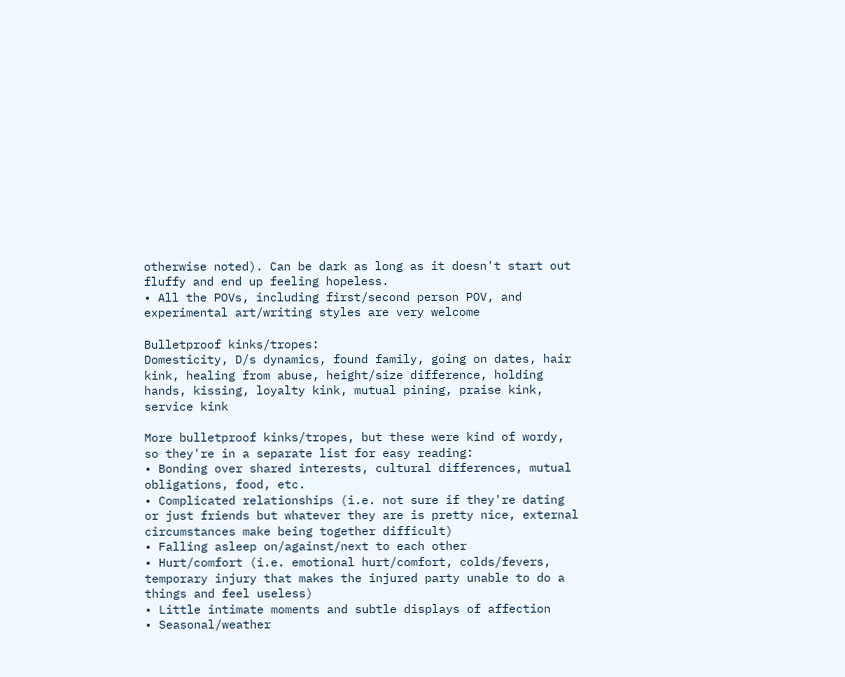otherwise noted). Can be dark as long as it doesn't start out fluffy and end up feeling hopeless.
• All the POVs, including first/second person POV, and experimental art/writing styles are very welcome

Bulletproof kinks/tropes:
Domesticity, D/s dynamics, found family, going on dates, hair kink, healing from abuse, height/size difference, holding hands, kissing, loyalty kink, mutual pining, praise kink, service kink

More bulletproof kinks/tropes, but these were kind of wordy, so they're in a separate list for easy reading:
• Bonding over shared interests, cultural differences, mutual obligations, food, etc.
• Complicated relationships (i.e. not sure if they're dating or just friends but whatever they are is pretty nice, external circumstances make being together difficult)
• Falling asleep on/against/next to each other
• Hurt/comfort (i.e. emotional hurt/comfort, colds/fevers, temporary injury that makes the injured party unable to do a things and feel useless)
• Little intimate moments and subtle displays of affection
• Seasonal/weather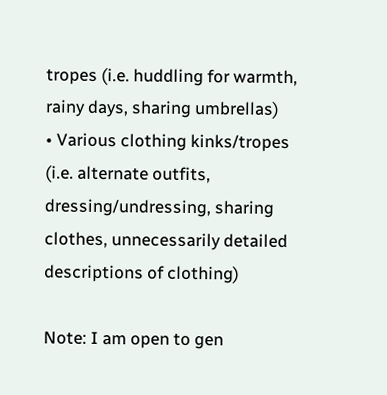tropes (i.e. huddling for warmth, rainy days, sharing umbrellas)
• Various clothing kinks/tropes (i.e. alternate outfits, dressing/undressing, sharing clothes, unnecessarily detailed descriptions of clothing)

Note: I am open to gen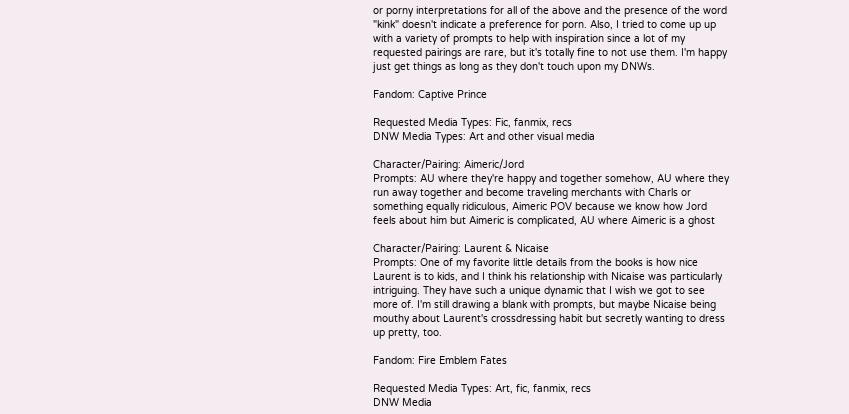or porny interpretations for all of the above and the presence of the word "kink" doesn't indicate a preference for porn. Also, I tried to come up up with a variety of prompts to help with inspiration since a lot of my requested pairings are rare, but it's totally fine to not use them. I'm happy just get things as long as they don't touch upon my DNWs.

Fandom: Captive Prince

Requested Media Types: Fic, fanmix, recs
DNW Media Types: Art and other visual media

Character/Pairing: Aimeric/Jord
Prompts: AU where they're happy and together somehow, AU where they run away together and become traveling merchants with Charls or something equally ridiculous, Aimeric POV because we know how Jord feels about him but Aimeric is complicated, AU where Aimeric is a ghost

Character/Pairing: Laurent & Nicaise
Prompts: One of my favorite little details from the books is how nice Laurent is to kids, and I think his relationship with Nicaise was particularly intriguing. They have such a unique dynamic that I wish we got to see more of. I'm still drawing a blank with prompts, but maybe Nicaise being mouthy about Laurent's crossdressing habit but secretly wanting to dress up pretty, too.

Fandom: Fire Emblem Fates

Requested Media Types: Art, fic, fanmix, recs
DNW Media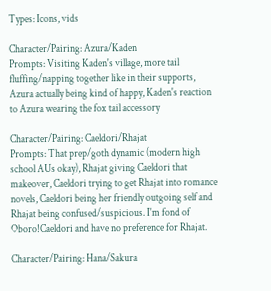Types: Icons, vids

Character/Pairing: Azura/Kaden
Prompts: Visiting Kaden's village, more tail fluffing/napping together like in their supports, Azura actually being kind of happy, Kaden's reaction to Azura wearing the fox tail accessory

Character/Pairing: Caeldori/Rhajat
Prompts: That prep/goth dynamic (modern high school AUs okay), Rhajat giving Caeldori that makeover, Caeldori trying to get Rhajat into romance novels, Caeldori being her friendly outgoing self and Rhajat being confused/suspicious. I'm fond of Oboro!Caeldori and have no preference for Rhajat.

Character/Pairing: Hana/Sakura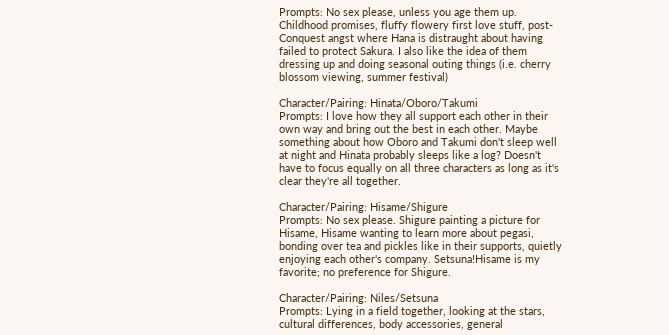Prompts: No sex please, unless you age them up. Childhood promises, fluffy flowery first love stuff, post-Conquest angst where Hana is distraught about having failed to protect Sakura. I also like the idea of them dressing up and doing seasonal outing things (i.e. cherry blossom viewing, summer festival)

Character/Pairing: Hinata/Oboro/Takumi
Prompts: I love how they all support each other in their own way and bring out the best in each other. Maybe something about how Oboro and Takumi don't sleep well at night and Hinata probably sleeps like a log? Doesn't have to focus equally on all three characters as long as it's clear they're all together.

Character/Pairing: Hisame/Shigure
Prompts: No sex please. Shigure painting a picture for Hisame, Hisame wanting to learn more about pegasi, bonding over tea and pickles like in their supports, quietly enjoying each other's company. Setsuna!Hisame is my favorite; no preference for Shigure.

Character/Pairing: Niles/Setsuna
Prompts: Lying in a field together, looking at the stars, cultural differences, body accessories, general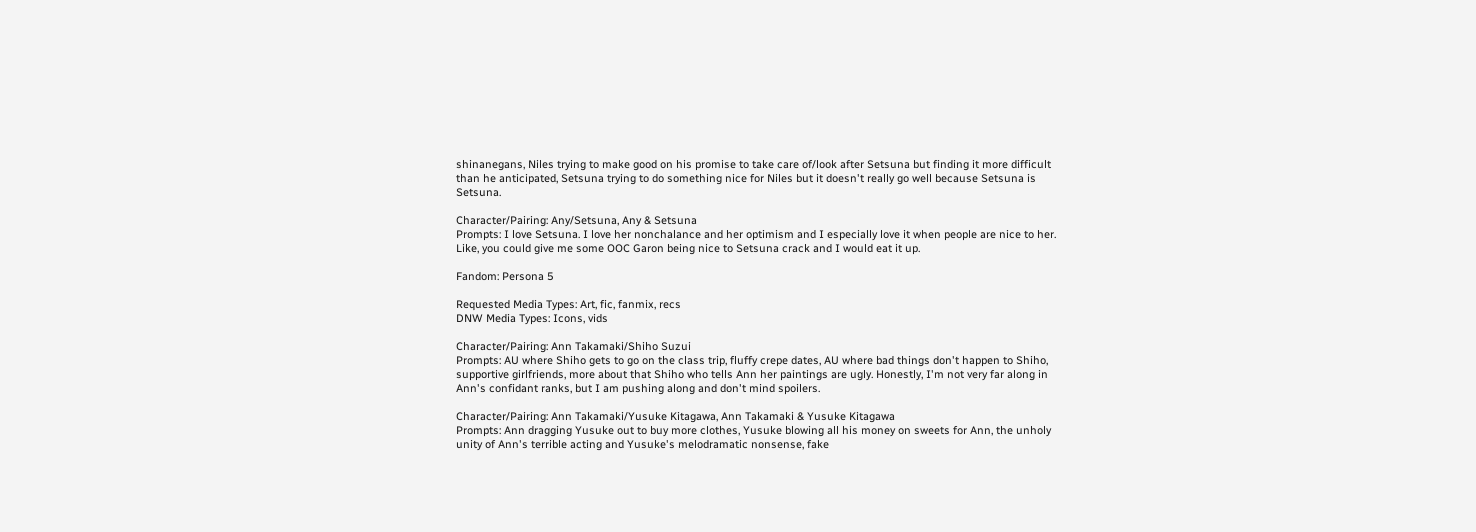shinanegans, Niles trying to make good on his promise to take care of/look after Setsuna but finding it more difficult than he anticipated, Setsuna trying to do something nice for Niles but it doesn't really go well because Setsuna is Setsuna.

Character/Pairing: Any/Setsuna, Any & Setsuna
Prompts: I love Setsuna. I love her nonchalance and her optimism and I especially love it when people are nice to her. Like, you could give me some OOC Garon being nice to Setsuna crack and I would eat it up.

Fandom: Persona 5

Requested Media Types: Art, fic, fanmix, recs
DNW Media Types: Icons, vids

Character/Pairing: Ann Takamaki/Shiho Suzui
Prompts: AU where Shiho gets to go on the class trip, fluffy crepe dates, AU where bad things don't happen to Shiho, supportive girlfriends, more about that Shiho who tells Ann her paintings are ugly. Honestly, I'm not very far along in Ann's confidant ranks, but I am pushing along and don't mind spoilers.

Character/Pairing: Ann Takamaki/Yusuke Kitagawa, Ann Takamaki & Yusuke Kitagawa
Prompts: Ann dragging Yusuke out to buy more clothes, Yusuke blowing all his money on sweets for Ann, the unholy unity of Ann's terrible acting and Yusuke's melodramatic nonsense, fake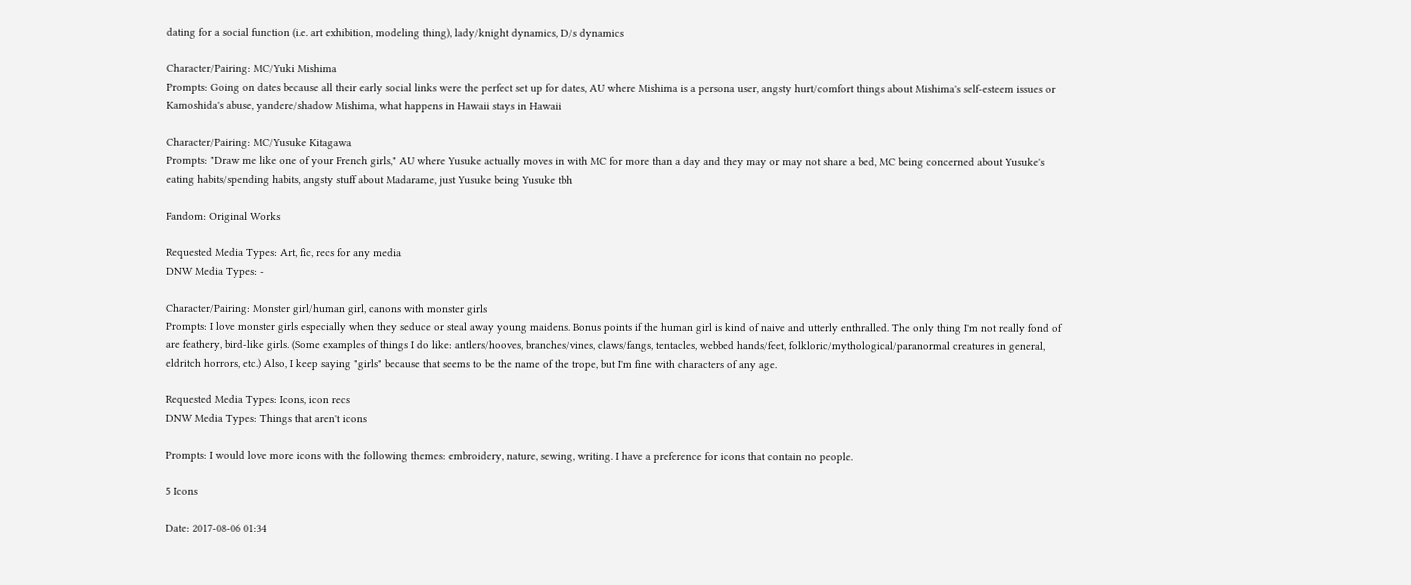dating for a social function (i.e. art exhibition, modeling thing), lady/knight dynamics, D/s dynamics

Character/Pairing: MC/Yuki Mishima
Prompts: Going on dates because all their early social links were the perfect set up for dates, AU where Mishima is a persona user, angsty hurt/comfort things about Mishima's self-esteem issues or Kamoshida's abuse, yandere/shadow Mishima, what happens in Hawaii stays in Hawaii

Character/Pairing: MC/Yusuke Kitagawa
Prompts: "Draw me like one of your French girls," AU where Yusuke actually moves in with MC for more than a day and they may or may not share a bed, MC being concerned about Yusuke's eating habits/spending habits, angsty stuff about Madarame, just Yusuke being Yusuke tbh

Fandom: Original Works

Requested Media Types: Art, fic, recs for any media
DNW Media Types: -

Character/Pairing: Monster girl/human girl, canons with monster girls
Prompts: I love monster girls especially when they seduce or steal away young maidens. Bonus points if the human girl is kind of naive and utterly enthralled. The only thing I'm not really fond of are feathery, bird-like girls. (Some examples of things I do like: antlers/hooves, branches/vines, claws/fangs, tentacles, webbed hands/feet, folkloric/mythological/paranormal creatures in general, eldritch horrors, etc.) Also, I keep saying "girls" because that seems to be the name of the trope, but I'm fine with characters of any age.

Requested Media Types: Icons, icon recs
DNW Media Types: Things that aren't icons

Prompts: I would love more icons with the following themes: embroidery, nature, sewing, writing. I have a preference for icons that contain no people.

5 Icons

Date: 2017-08-06 01:34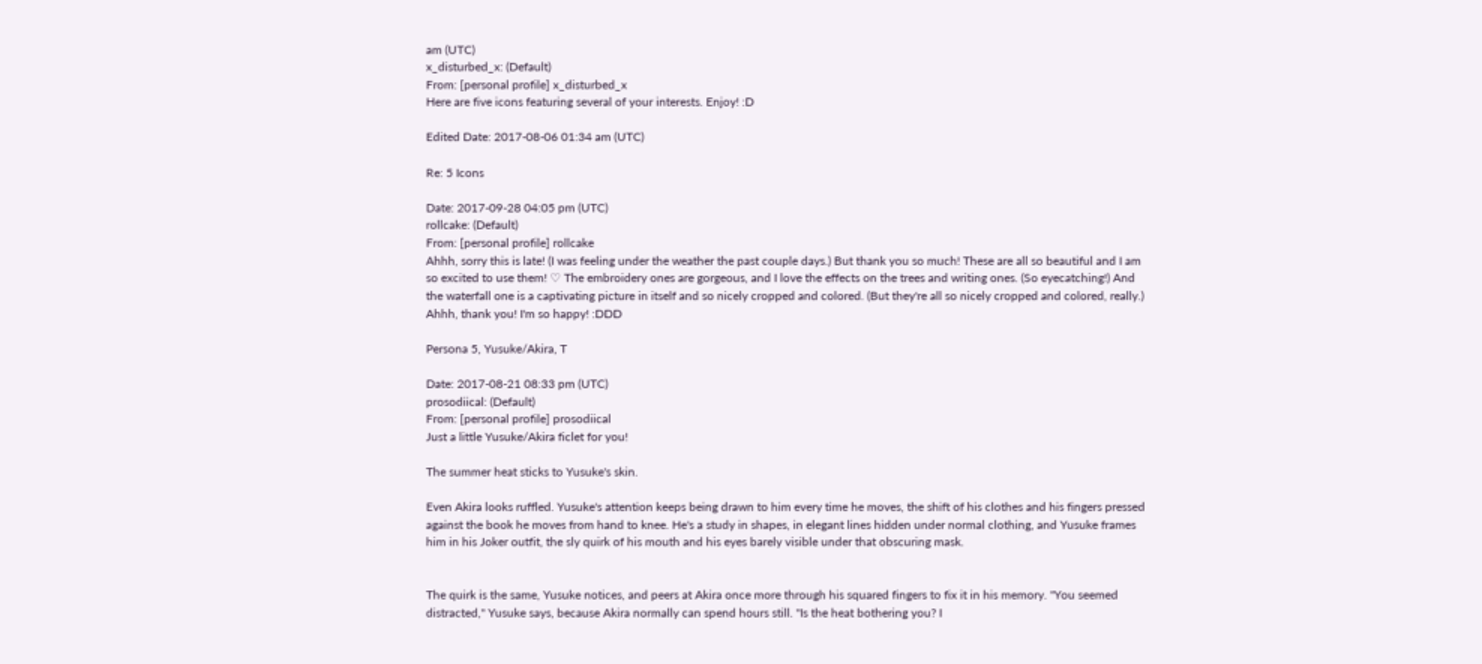am (UTC)
x_disturbed_x: (Default)
From: [personal profile] x_disturbed_x
Here are five icons featuring several of your interests. Enjoy! :D

Edited Date: 2017-08-06 01:34 am (UTC)

Re: 5 Icons

Date: 2017-09-28 04:05 pm (UTC)
rollcake: (Default)
From: [personal profile] rollcake
Ahhh, sorry this is late! (I was feeling under the weather the past couple days.) But thank you so much! These are all so beautiful and I am so excited to use them! ♡ The embroidery ones are gorgeous, and I love the effects on the trees and writing ones. (So eyecatching!) And the waterfall one is a captivating picture in itself and so nicely cropped and colored. (But they're all so nicely cropped and colored, really.) Ahhh, thank you! I'm so happy! :DDD

Persona 5, Yusuke/Akira, T

Date: 2017-08-21 08:33 pm (UTC)
prosodiical: (Default)
From: [personal profile] prosodiical
Just a little Yusuke/Akira ficlet for you!

The summer heat sticks to Yusuke's skin.

Even Akira looks ruffled. Yusuke's attention keeps being drawn to him every time he moves, the shift of his clothes and his fingers pressed against the book he moves from hand to knee. He's a study in shapes, in elegant lines hidden under normal clothing, and Yusuke frames him in his Joker outfit, the sly quirk of his mouth and his eyes barely visible under that obscuring mask.


The quirk is the same, Yusuke notices, and peers at Akira once more through his squared fingers to fix it in his memory. "You seemed distracted," Yusuke says, because Akira normally can spend hours still. "Is the heat bothering you? I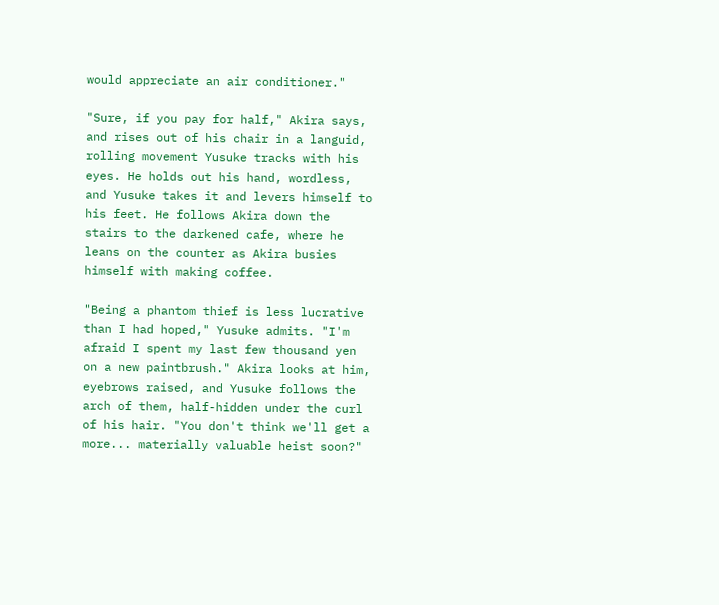would appreciate an air conditioner."

"Sure, if you pay for half," Akira says, and rises out of his chair in a languid, rolling movement Yusuke tracks with his eyes. He holds out his hand, wordless, and Yusuke takes it and levers himself to his feet. He follows Akira down the stairs to the darkened cafe, where he leans on the counter as Akira busies himself with making coffee.

"Being a phantom thief is less lucrative than I had hoped," Yusuke admits. "I'm afraid I spent my last few thousand yen on a new paintbrush." Akira looks at him, eyebrows raised, and Yusuke follows the arch of them, half-hidden under the curl of his hair. "You don't think we'll get a more... materially valuable heist soon?"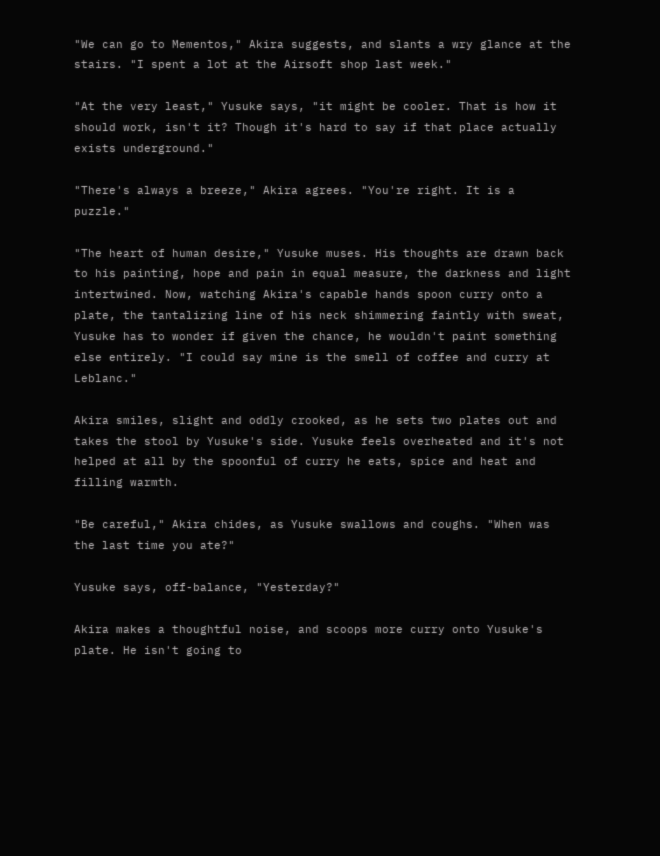"We can go to Mementos," Akira suggests, and slants a wry glance at the stairs. "I spent a lot at the Airsoft shop last week."

"At the very least," Yusuke says, "it might be cooler. That is how it should work, isn't it? Though it's hard to say if that place actually exists underground."

"There's always a breeze," Akira agrees. "You're right. It is a puzzle."

"The heart of human desire," Yusuke muses. His thoughts are drawn back to his painting, hope and pain in equal measure, the darkness and light intertwined. Now, watching Akira's capable hands spoon curry onto a plate, the tantalizing line of his neck shimmering faintly with sweat, Yusuke has to wonder if given the chance, he wouldn't paint something else entirely. "I could say mine is the smell of coffee and curry at Leblanc."

Akira smiles, slight and oddly crooked, as he sets two plates out and takes the stool by Yusuke's side. Yusuke feels overheated and it's not helped at all by the spoonful of curry he eats, spice and heat and filling warmth.

"Be careful," Akira chides, as Yusuke swallows and coughs. "When was the last time you ate?"

Yusuke says, off-balance, "Yesterday?"

Akira makes a thoughtful noise, and scoops more curry onto Yusuke's plate. He isn't going to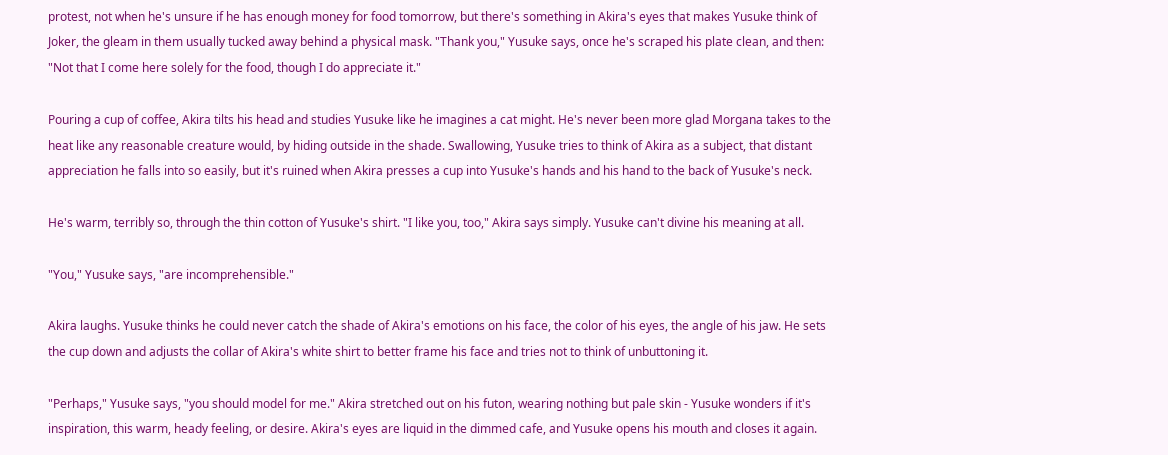protest, not when he's unsure if he has enough money for food tomorrow, but there's something in Akira's eyes that makes Yusuke think of Joker, the gleam in them usually tucked away behind a physical mask. "Thank you," Yusuke says, once he's scraped his plate clean, and then: "Not that I come here solely for the food, though I do appreciate it."

Pouring a cup of coffee, Akira tilts his head and studies Yusuke like he imagines a cat might. He's never been more glad Morgana takes to the heat like any reasonable creature would, by hiding outside in the shade. Swallowing, Yusuke tries to think of Akira as a subject, that distant appreciation he falls into so easily, but it's ruined when Akira presses a cup into Yusuke's hands and his hand to the back of Yusuke's neck.

He's warm, terribly so, through the thin cotton of Yusuke's shirt. "I like you, too," Akira says simply. Yusuke can't divine his meaning at all.

"You," Yusuke says, "are incomprehensible."

Akira laughs. Yusuke thinks he could never catch the shade of Akira's emotions on his face, the color of his eyes, the angle of his jaw. He sets the cup down and adjusts the collar of Akira's white shirt to better frame his face and tries not to think of unbuttoning it.

"Perhaps," Yusuke says, "you should model for me." Akira stretched out on his futon, wearing nothing but pale skin - Yusuke wonders if it's inspiration, this warm, heady feeling, or desire. Akira's eyes are liquid in the dimmed cafe, and Yusuke opens his mouth and closes it again.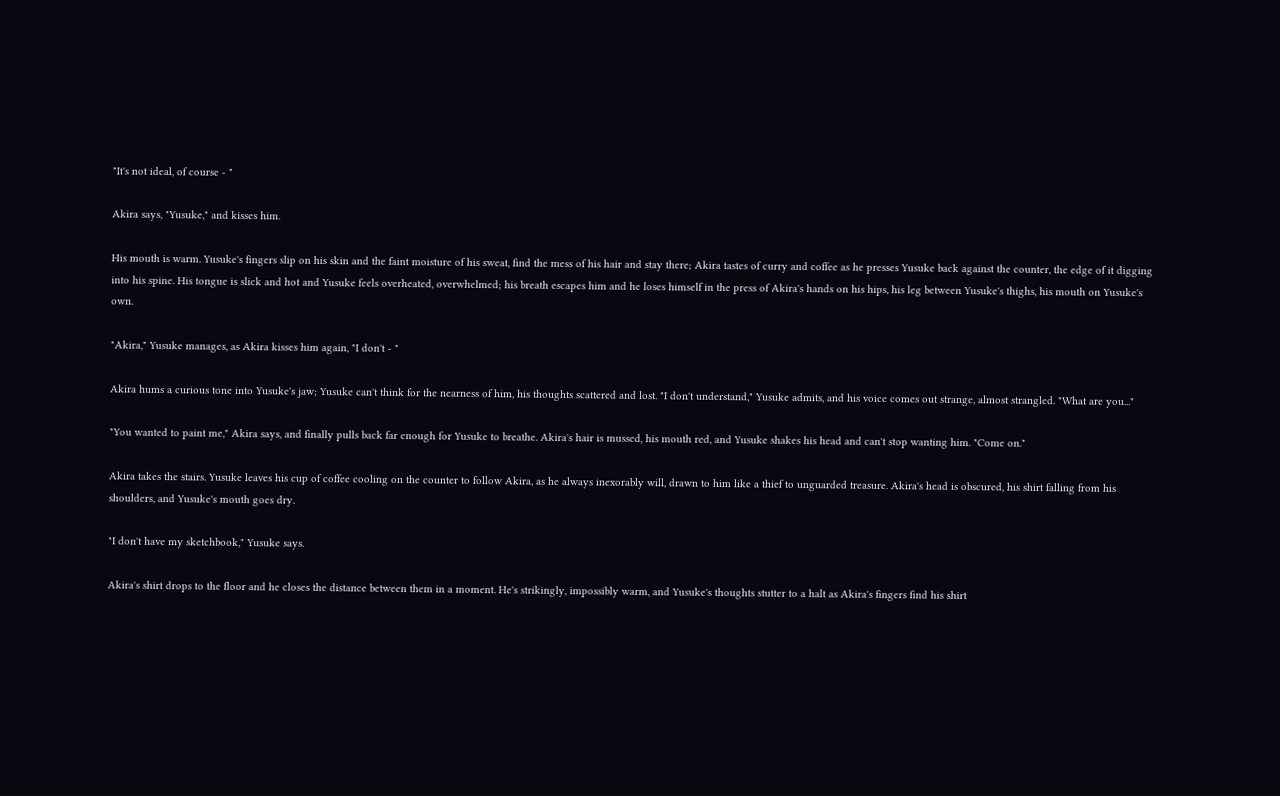"It's not ideal, of course - "

Akira says, "Yusuke," and kisses him.

His mouth is warm. Yusuke's fingers slip on his skin and the faint moisture of his sweat, find the mess of his hair and stay there; Akira tastes of curry and coffee as he presses Yusuke back against the counter, the edge of it digging into his spine. His tongue is slick and hot and Yusuke feels overheated, overwhelmed; his breath escapes him and he loses himself in the press of Akira's hands on his hips, his leg between Yusuke's thighs, his mouth on Yusuke's own.

"Akira," Yusuke manages, as Akira kisses him again, "I don't - "

Akira hums a curious tone into Yusuke's jaw; Yusuke can't think for the nearness of him, his thoughts scattered and lost. "I don't understand," Yusuke admits, and his voice comes out strange, almost strangled. "What are you..."

"You wanted to paint me," Akira says, and finally pulls back far enough for Yusuke to breathe. Akira's hair is mussed, his mouth red, and Yusuke shakes his head and can't stop wanting him. "Come on."

Akira takes the stairs. Yusuke leaves his cup of coffee cooling on the counter to follow Akira, as he always inexorably will, drawn to him like a thief to unguarded treasure. Akira's head is obscured, his shirt falling from his shoulders, and Yusuke's mouth goes dry.

"I don't have my sketchbook," Yusuke says.

Akira's shirt drops to the floor and he closes the distance between them in a moment. He's strikingly, impossibly warm, and Yusuke's thoughts stutter to a halt as Akira's fingers find his shirt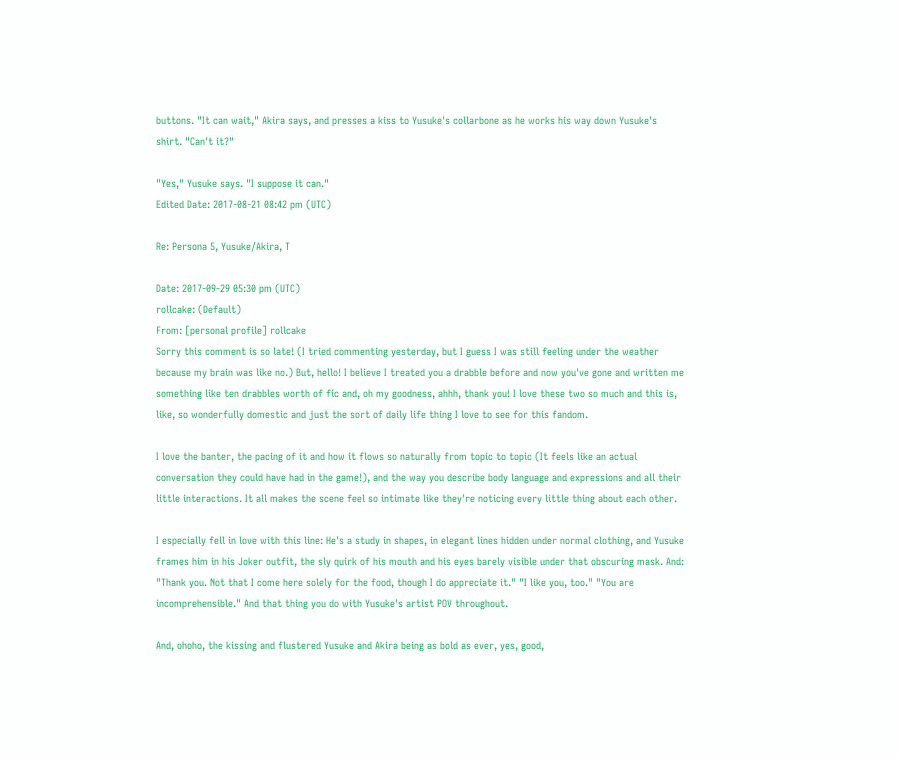buttons. "It can wait," Akira says, and presses a kiss to Yusuke's collarbone as he works his way down Yusuke's shirt. "Can't it?"

"Yes," Yusuke says. "I suppose it can."
Edited Date: 2017-08-21 08:42 pm (UTC)

Re: Persona 5, Yusuke/Akira, T

Date: 2017-09-29 05:30 pm (UTC)
rollcake: (Default)
From: [personal profile] rollcake
Sorry this comment is so late! (I tried commenting yesterday, but I guess I was still feeling under the weather because my brain was like no.) But, hello! I believe I treated you a drabble before and now you've gone and written me something like ten drabbles worth of fic and, oh my goodness, ahhh, thank you! I love these two so much and this is, like, so wonderfully domestic and just the sort of daily life thing I love to see for this fandom.

I love the banter, the pacing of it and how it flows so naturally from topic to topic (It feels like an actual conversation they could have had in the game!), and the way you describe body language and expressions and all their little interactions. It all makes the scene feel so intimate like they're noticing every little thing about each other.

I especially fell in love with this line: He's a study in shapes, in elegant lines hidden under normal clothing, and Yusuke frames him in his Joker outfit, the sly quirk of his mouth and his eyes barely visible under that obscuring mask. And: "Thank you. Not that I come here solely for the food, though I do appreciate it." "I like you, too." "You are incomprehensible." And that thing you do with Yusuke's artist POV throughout.

And, ohoho, the kissing and flustered Yusuke and Akira being as bold as ever, yes, good,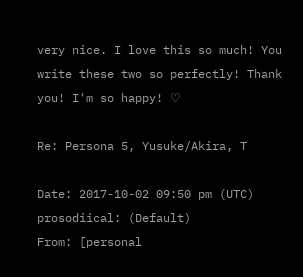very nice. I love this so much! You write these two so perfectly! Thank you! I'm so happy! ♡

Re: Persona 5, Yusuke/Akira, T

Date: 2017-10-02 09:50 pm (UTC)
prosodiical: (Default)
From: [personal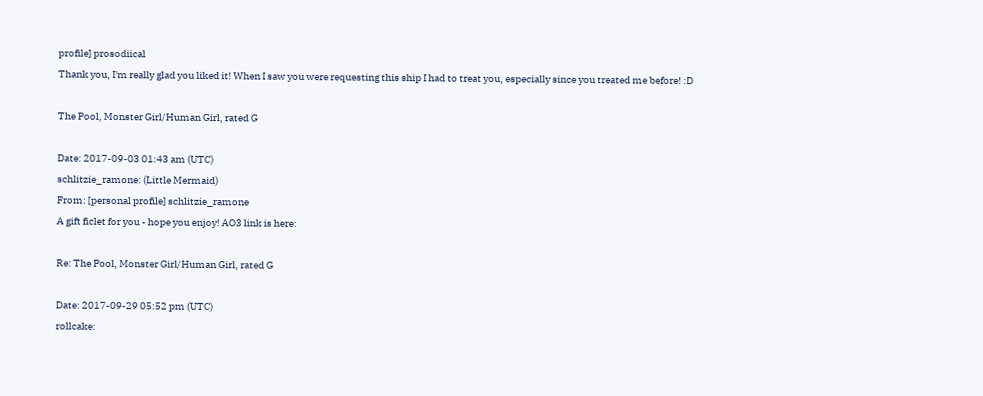profile] prosodiical
Thank you, I'm really glad you liked it! When I saw you were requesting this ship I had to treat you, especially since you treated me before! :D

The Pool, Monster Girl/Human Girl, rated G

Date: 2017-09-03 01:43 am (UTC)
schlitzie_ramone: (Little Mermaid)
From: [personal profile] schlitzie_ramone
A gift ficlet for you - hope you enjoy! AO3 link is here:

Re: The Pool, Monster Girl/Human Girl, rated G

Date: 2017-09-29 05:52 pm (UTC)
rollcake: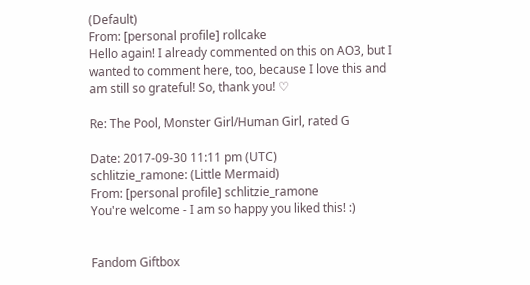(Default)
From: [personal profile] rollcake
Hello again! I already commented on this on AO3, but I wanted to comment here, too, because I love this and am still so grateful! So, thank you! ♡

Re: The Pool, Monster Girl/Human Girl, rated G

Date: 2017-09-30 11:11 pm (UTC)
schlitzie_ramone: (Little Mermaid)
From: [personal profile] schlitzie_ramone
You're welcome - I am so happy you liked this! :)


Fandom Giftbox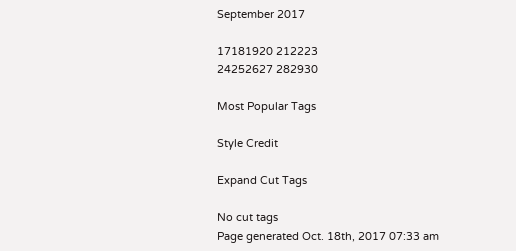September 2017

17181920 212223
24252627 282930

Most Popular Tags

Style Credit

Expand Cut Tags

No cut tags
Page generated Oct. 18th, 2017 07:33 am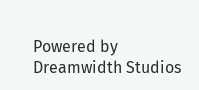Powered by Dreamwidth Studios